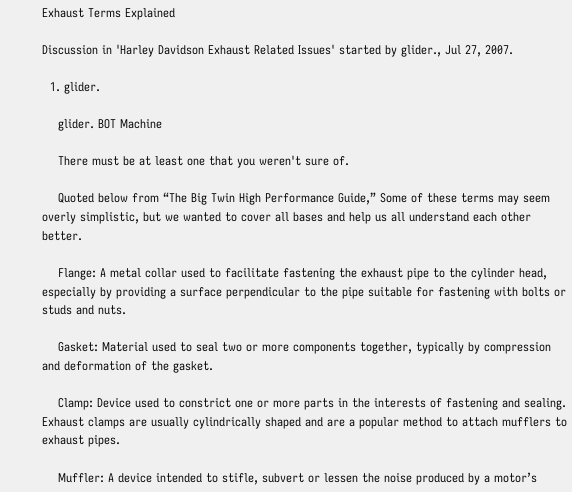Exhaust Terms Explained

Discussion in 'Harley Davidson Exhaust Related Issues' started by glider., Jul 27, 2007.

  1. glider.

    glider. BOT Machine

    There must be at least one that you weren't sure of.

    Quoted below from “The Big Twin High Performance Guide,” Some of these terms may seem overly simplistic, but we wanted to cover all bases and help us all understand each other better.

    Flange: A metal collar used to facilitate fastening the exhaust pipe to the cylinder head, especially by providing a surface perpendicular to the pipe suitable for fastening with bolts or studs and nuts.

    Gasket: Material used to seal two or more components together, typically by compression and deformation of the gasket.

    Clamp: Device used to constrict one or more parts in the interests of fastening and sealing. Exhaust clamps are usually cylindrically shaped and are a popular method to attach mufflers to exhaust pipes.

    Muffler: A device intended to stifle, subvert or lessen the noise produced by a motor’s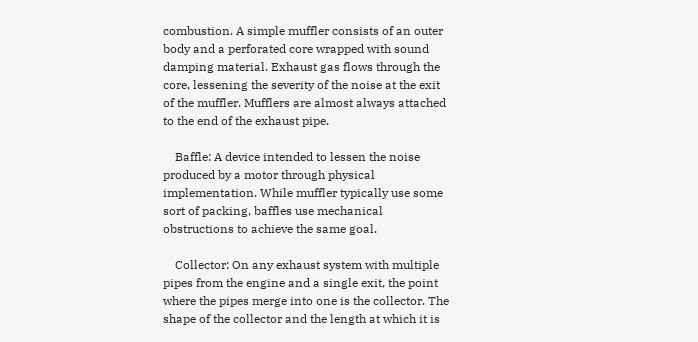combustion. A simple muffler consists of an outer body and a perforated core wrapped with sound damping material. Exhaust gas flows through the core, lessening the severity of the noise at the exit of the muffler. Mufflers are almost always attached to the end of the exhaust pipe.

    Baffle: A device intended to lessen the noise produced by a motor through physical implementation. While muffler typically use some sort of packing, baffles use mechanical obstructions to achieve the same goal.

    Collector: On any exhaust system with multiple pipes from the engine and a single exit, the point where the pipes merge into one is the collector. The shape of the collector and the length at which it is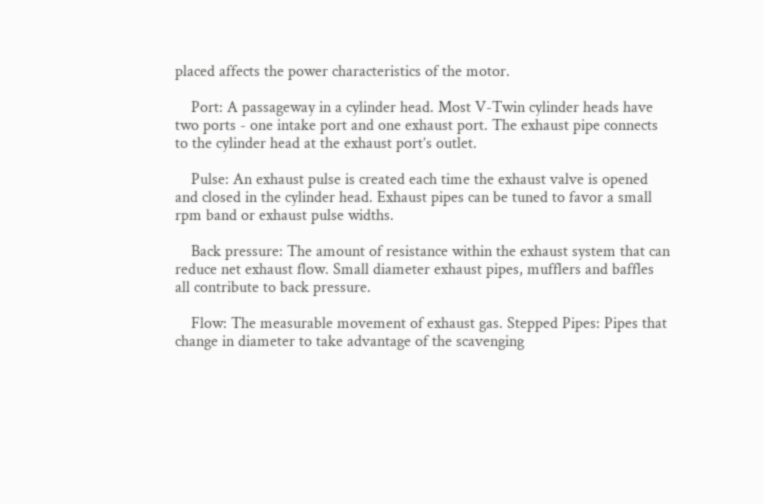placed affects the power characteristics of the motor.

    Port: A passageway in a cylinder head. Most V-Twin cylinder heads have two ports - one intake port and one exhaust port. The exhaust pipe connects to the cylinder head at the exhaust port’s outlet.

    Pulse: An exhaust pulse is created each time the exhaust valve is opened and closed in the cylinder head. Exhaust pipes can be tuned to favor a small rpm band or exhaust pulse widths.

    Back pressure: The amount of resistance within the exhaust system that can reduce net exhaust flow. Small diameter exhaust pipes, mufflers and baffles all contribute to back pressure.

    Flow: The measurable movement of exhaust gas. Stepped Pipes: Pipes that change in diameter to take advantage of the scavenging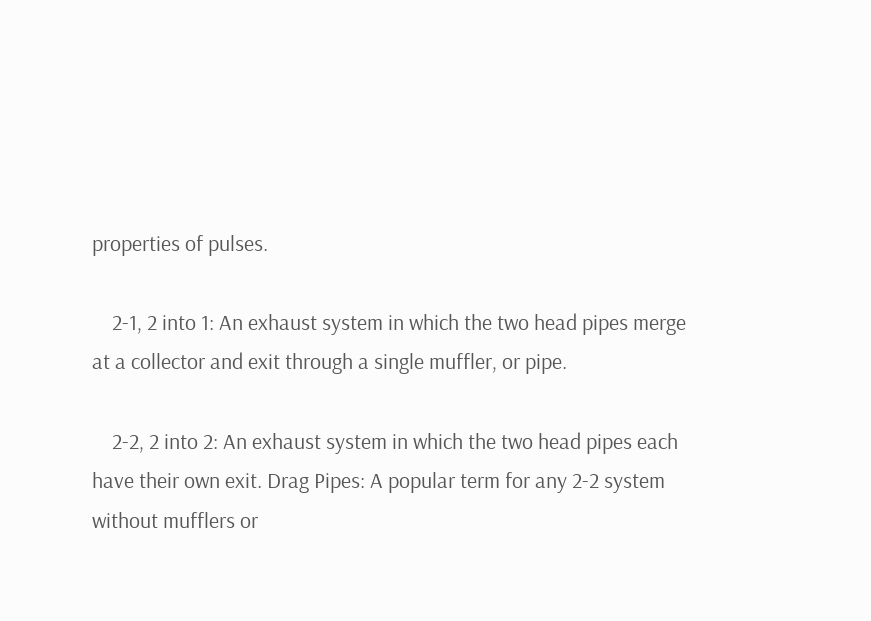properties of pulses.

    2-1, 2 into 1: An exhaust system in which the two head pipes merge at a collector and exit through a single muffler, or pipe.

    2-2, 2 into 2: An exhaust system in which the two head pipes each have their own exit. Drag Pipes: A popular term for any 2-2 system without mufflers or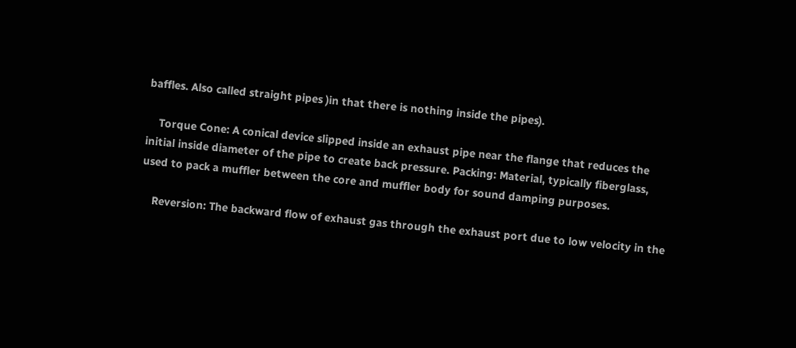baffles. Also called straight pipes )in that there is nothing inside the pipes).

    Torque Cone: A conical device slipped inside an exhaust pipe near the flange that reduces the initial inside diameter of the pipe to create back pressure. Packing: Material, typically fiberglass, used to pack a muffler between the core and muffler body for sound damping purposes.

    Reversion: The backward flow of exhaust gas through the exhaust port due to low velocity in the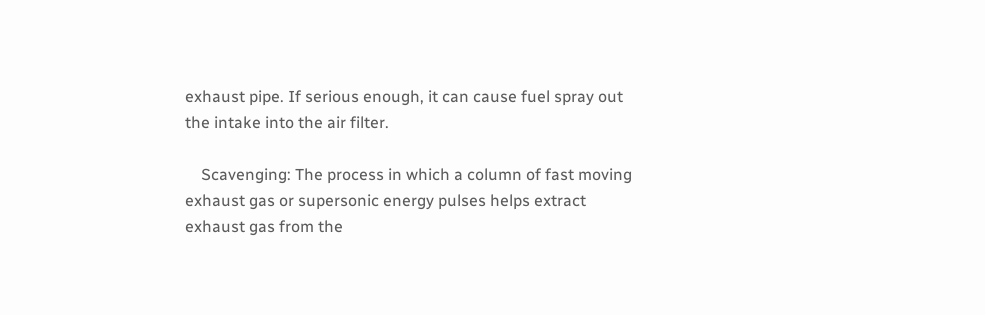exhaust pipe. If serious enough, it can cause fuel spray out the intake into the air filter.

    Scavenging: The process in which a column of fast moving exhaust gas or supersonic energy pulses helps extract exhaust gas from the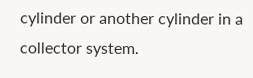cylinder or another cylinder in a collector system.